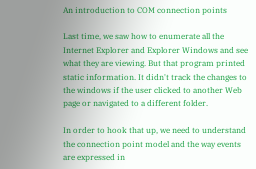An introduction to COM connection points

Last time, we saw how to enumerate all the Internet Explorer and Explorer Windows and see what they are viewing. But that program printed static information. It didn't track the changes to the windows if the user clicked to another Web page or navigated to a different folder.

In order to hook that up, we need to understand the connection point model and the way events are expressed in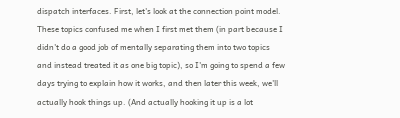dispatch interfaces. First, let's look at the connection point model. These topics confused me when I first met them (in part because I didn't do a good job of mentally separating them into two topics and instead treated it as one big topic), so I'm going to spend a few days trying to explain how it works, and then later this week, we'll actually hook things up. (And actually hooking it up is a lot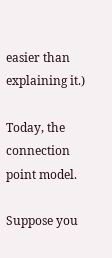easier than explaining it.)

Today, the connection point model.

Suppose you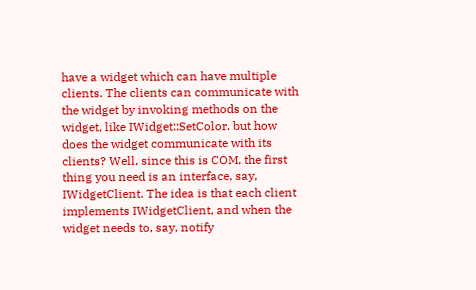have a widget which can have multiple clients. The clients can communicate with the widget by invoking methods on the widget, like IWidget::SetColor. but how does the widget communicate with its clients? Well, since this is COM, the first thing you need is an interface, say, IWidgetClient. The idea is that each client implements IWidgetClient, and when the widget needs to, say, notify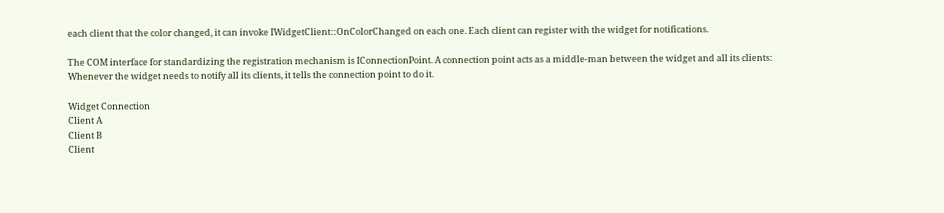each client that the color changed, it can invoke IWidgetClient::OnColorChanged on each one. Each client can register with the widget for notifications.

The COM interface for standardizing the registration mechanism is IConnectionPoint. A connection point acts as a middle-man between the widget and all its clients: Whenever the widget needs to notify all its clients, it tells the connection point to do it.

Widget Connection
Client A
Client B
Client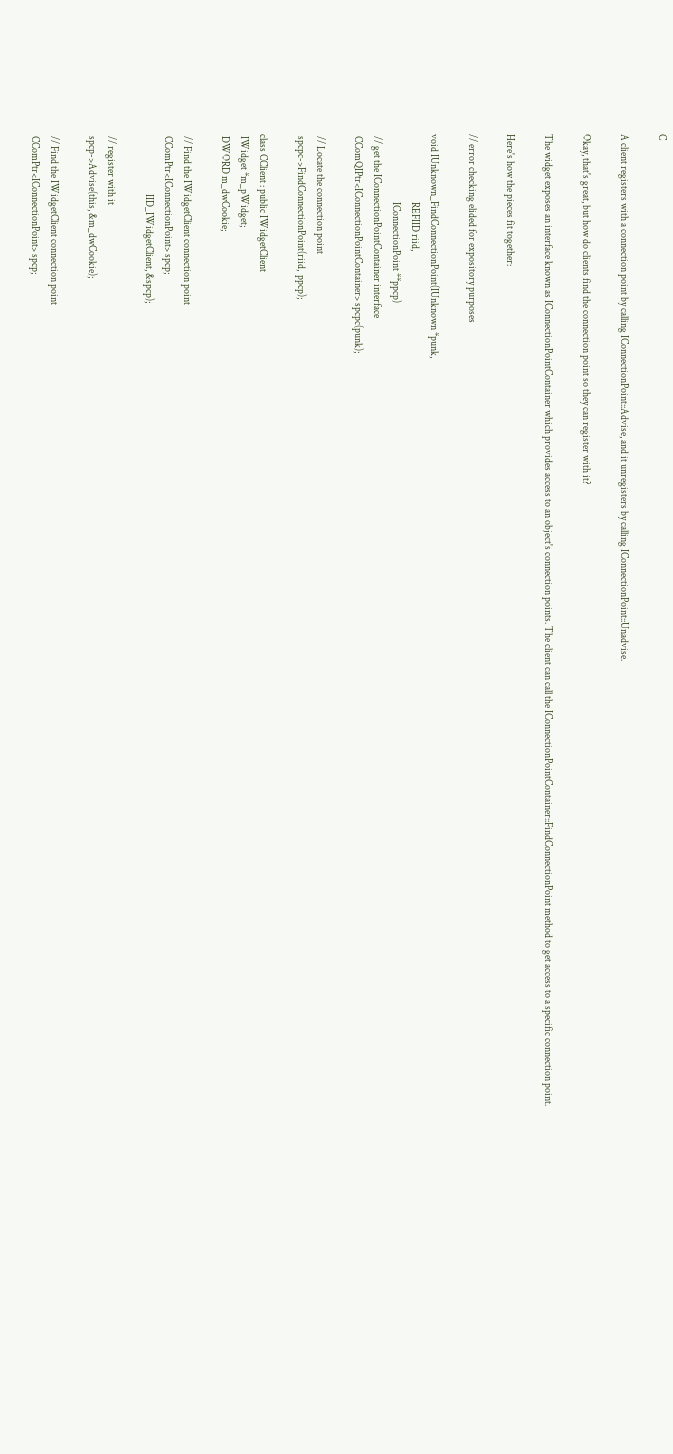C

A client registers with a connection point by calling IConnectionPoint::Advise, and it unregisters by calling IConnectionPoint::Unadvise.

Okay, that's great, but how do clients find the connection point so they can register with it?

The widget exposes an interface known as IConnectionPointContainer which provides access to an object's connection points. The client can call the IConnectionPointContainer::FindConnectionPoint method to get access to a specific connection point.

Here's how the pieces fit together:

// error checking elided for expository purposes

void IUnknown_FindConnectionPoint(IUnknown *punk,
                                  REFIID riid,
                                  IConnectionPoint **ppcp)
 // get the IConnectionPointContainer interface
 CComQIPtr<IConnectionPointContainer> spcpc(punk);

 // Locate the connection point
 spcpc->FindConnectionPoint(riid,  ppcp);

class CClient : public IWidgetClient
 IWidget *m_pWidget;
 DWORD m_dwCookie;

 // Find the IWidgetClient connection point
 CComPtr<IConnectionPoint> spcp;
                              IID_IWidgetClient, &spcp);

 // register with it
 spcp->Advise(this, &m_dwCookie);

 // Find the IWidgetClient connection point
 CComPtr<IConnectionPoint> spcp;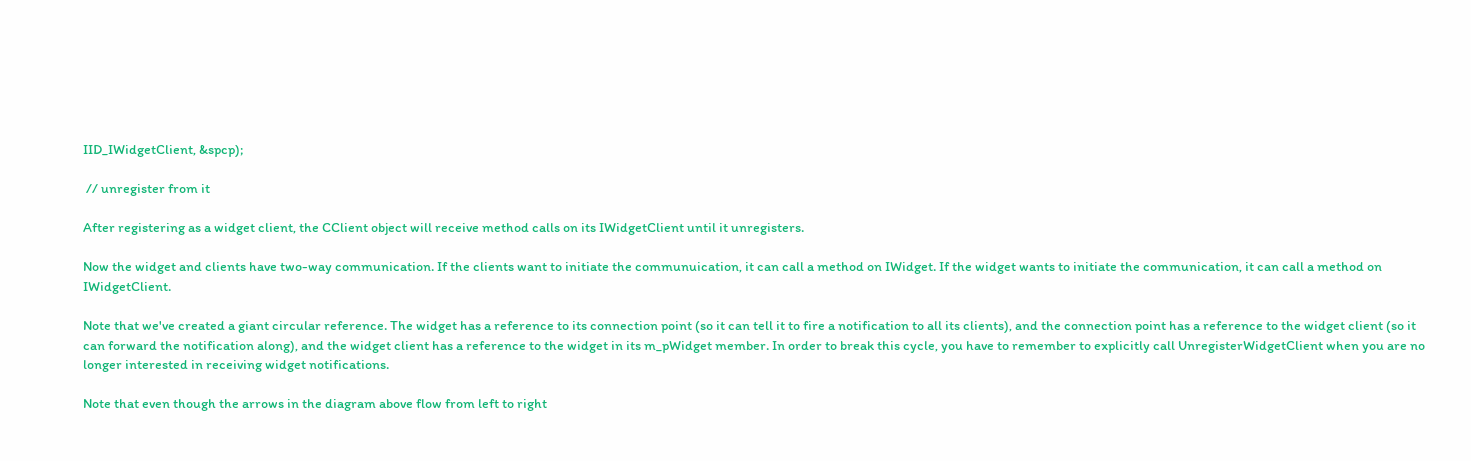IID_IWidgetClient, &spcp);

 // unregister from it

After registering as a widget client, the CClient object will receive method calls on its IWidgetClient until it unregisters.

Now the widget and clients have two-way communication. If the clients want to initiate the communuication, it can call a method on IWidget. If the widget wants to initiate the communication, it can call a method on IWidgetClient.

Note that we've created a giant circular reference. The widget has a reference to its connection point (so it can tell it to fire a notification to all its clients), and the connection point has a reference to the widget client (so it can forward the notification along), and the widget client has a reference to the widget in its m_pWidget member. In order to break this cycle, you have to remember to explicitly call UnregisterWidgetClient when you are no longer interested in receiving widget notifications.

Note that even though the arrows in the diagram above flow from left to right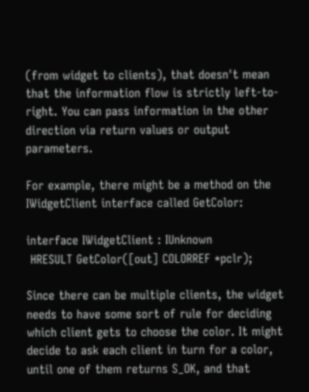(from widget to clients), that doesn't mean that the information flow is strictly left-to-right. You can pass information in the other direction via return values or output parameters.

For example, there might be a method on the IWidgetClient interface called GetColor:

interface IWidgetClient : IUnknown
 HRESULT GetColor([out] COLORREF *pclr);

Since there can be multiple clients, the widget needs to have some sort of rule for deciding which client gets to choose the color. It might decide to ask each client in turn for a color, until one of them returns S_OK, and that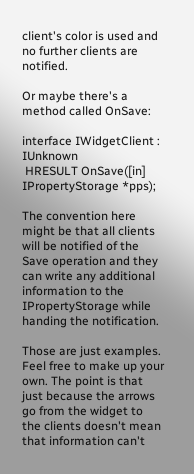client's color is used and no further clients are notified.

Or maybe there's a method called OnSave:

interface IWidgetClient : IUnknown
 HRESULT OnSave([in] IPropertyStorage *pps);

The convention here might be that all clients will be notified of the Save operation and they can write any additional information to the IPropertyStorage while handing the notification.

Those are just examples. Feel free to make up your own. The point is that just because the arrows go from the widget to the clients doesn't mean that information can't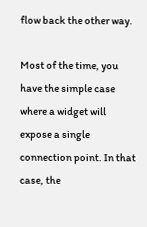flow back the other way.

Most of the time, you have the simple case where a widget will expose a single connection point. In that case, the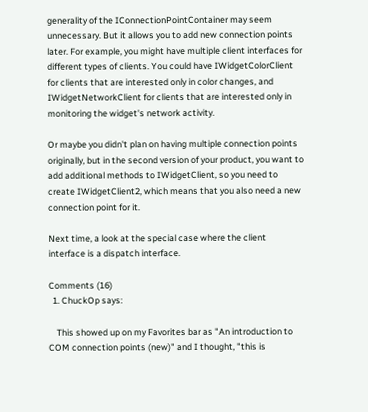generality of the IConnectionPointContainer may seem unnecessary. But it allows you to add new connection points later. For example, you might have multiple client interfaces for different types of clients. You could have IWidgetColorClient for clients that are interested only in color changes, and IWidgetNetworkClient for clients that are interested only in monitoring the widget's network activity.

Or maybe you didn't plan on having multiple connection points originally, but in the second version of your product, you want to add additional methods to IWidgetClient, so you need to create IWidgetClient2, which means that you also need a new connection point for it.

Next time, a look at the special case where the client interface is a dispatch interface.

Comments (16)
  1. ChuckOp says:

    This showed up on my Favorites bar as "An introduction to COM connection points (new)" and I thought, "this is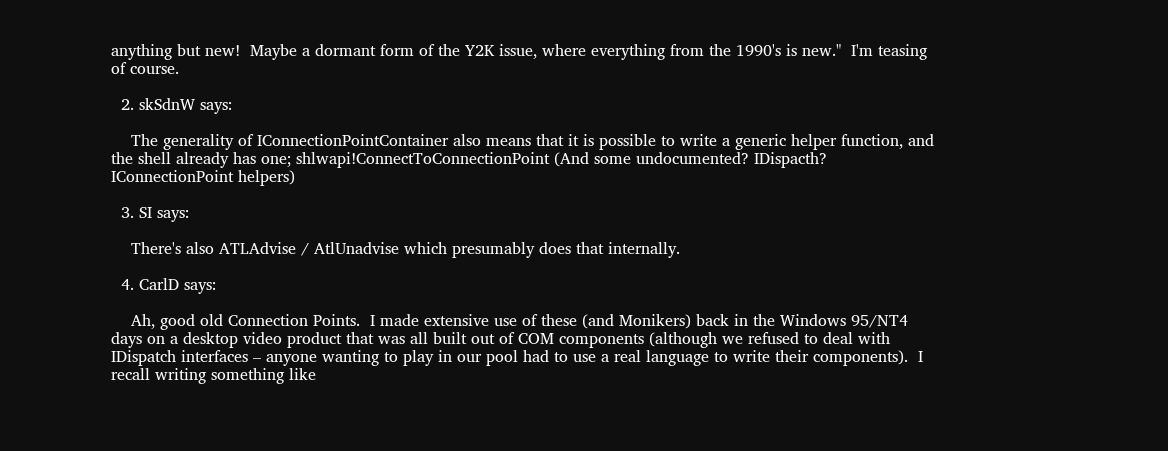anything but new!  Maybe a dormant form of the Y2K issue, where everything from the 1990's is new."  I'm teasing of course.

  2. skSdnW says:

    The generality of IConnectionPointContainer also means that it is possible to write a generic helper function, and the shell already has one; shlwapi!ConnectToConnectionPoint (And some undocumented? IDispacth? IConnectionPoint helpers)

  3. SI says:

    There's also ATLAdvise / AtlUnadvise which presumably does that internally.

  4. CarlD says:

    Ah, good old Connection Points.  I made extensive use of these (and Monikers) back in the Windows 95/NT4 days on a desktop video product that was all built out of COM components (although we refused to deal with IDispatch interfaces – anyone wanting to play in our pool had to use a real language to write their components).  I recall writing something like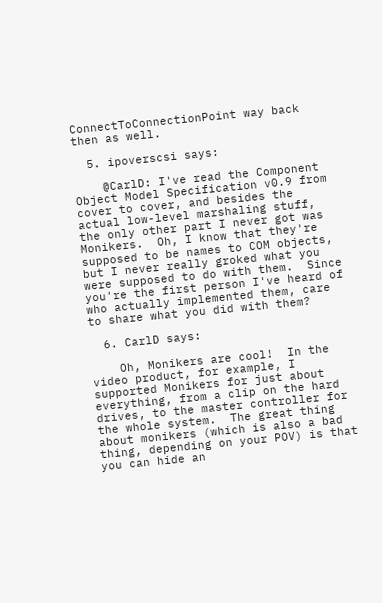ConnectToConnectionPoint way back then as well.

  5. ipoverscsi says:

    @CarlD: I've read the Component Object Model Specification v0.9 from cover to cover, and besides the actual low-level marshaling stuff, the only other part I never got was Monikers.  Oh, I know that they're supposed to be names to COM objects, but I never really groked what you were supposed to do with them.  Since you're the first person I've heard of who actually implemented them, care to share what you did with them?

  6. CarlD says:

    Oh, Monikers are cool!  In the video product, for example, I supported Monikers for just about everything, from a clip on the hard drives, to the master controller for the whole system.  The great thing about monikers (which is also a bad thing, depending on your POV) is that you can hide an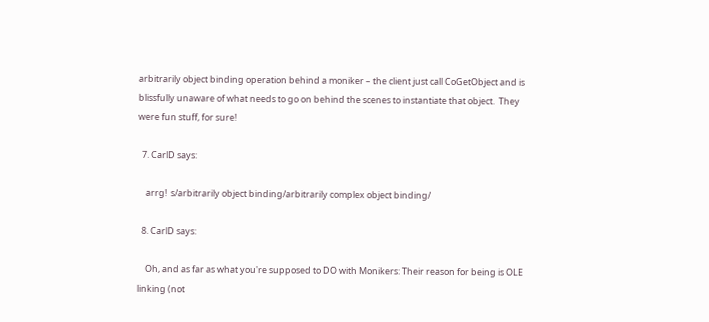arbitrarily object binding operation behind a moniker – the client just call CoGetObject and is blissfully unaware of what needs to go on behind the scenes to instantiate that object.  They were fun stuff, for sure!

  7. CarlD says:

    arrg!  s/arbitrarily object binding/arbitrarily complex object binding/

  8. CarlD says:

    Oh, and as far as what you're supposed to DO with Monikers: Their reason for being is OLE linking (not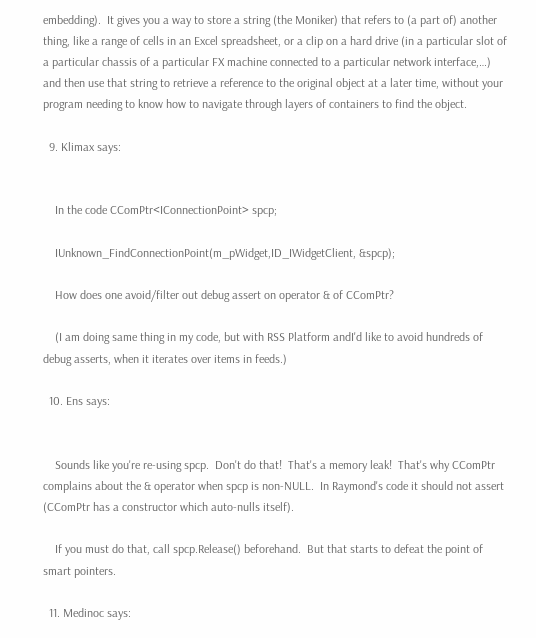embedding).  It gives you a way to store a string (the Moniker) that refers to (a part of) another thing, like a range of cells in an Excel spreadsheet, or a clip on a hard drive (in a particular slot of a particular chassis of a particular FX machine connected to a particular network interface,…) and then use that string to retrieve a reference to the original object at a later time, without your program needing to know how to navigate through layers of containers to find the object.

  9. Klimax says:


    In the code CComPtr<IConnectionPoint> spcp;

    IUnknown_FindConnectionPoint(m_pWidget,ID_IWidgetClient, &spcp);

    How does one avoid/filter out debug assert on operator & of CComPtr?

    (I am doing same thing in my code, but with RSS Platform andI'd like to avoid hundreds of debug asserts, when it iterates over items in feeds.)

  10. Ens says:


    Sounds like you're re-using spcp.  Don't do that!  That's a memory leak!  That's why CComPtr complains about the & operator when spcp is non-NULL.  In Raymond's code it should not assert (CComPtr has a constructor which auto-nulls itself).

    If you must do that, call spcp.Release() beforehand.  But that starts to defeat the point of smart pointers.

  11. Medinoc says: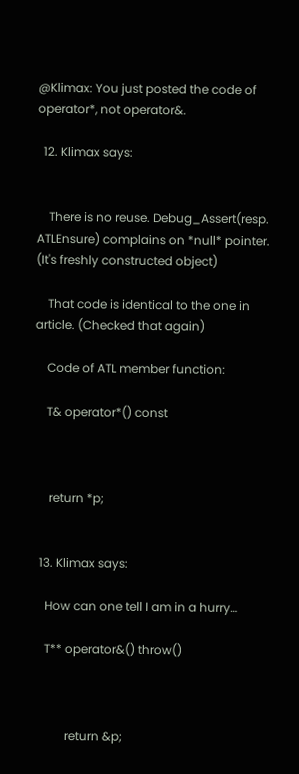@Klimax: You just posted the code of operator*, not operator&.

  12. Klimax says:


    There is no reuse. Debug_Assert(resp. ATLEnsure) complains on *null* pointer. (It's freshly constructed object)

    That code is identical to the one in article. (Checked that again)

    Code of ATL member function:

    T& operator*() const



     return *p;


  13. Klimax says:

    How can one tell I am in a hurry…

    T** operator&() throw()



           return &p;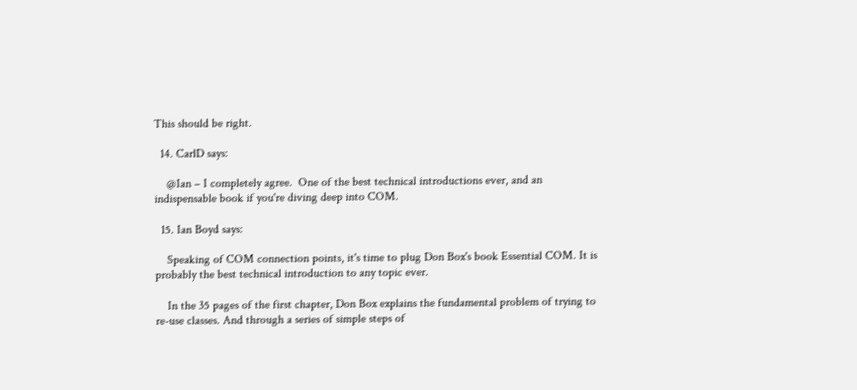This should be right.

  14. CarlD says:

    @Ian – I completely agree.  One of the best technical introductions ever, and an indispensable book if you're diving deep into COM.

  15. Ian Boyd says:

    Speaking of COM connection points, it's time to plug Don Box's book Essential COM. It is probably the best technical introduction to any topic ever.

    In the 35 pages of the first chapter, Don Box explains the fundamental problem of trying to re-use classes. And through a series of simple steps of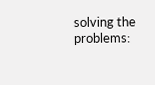solving the problems: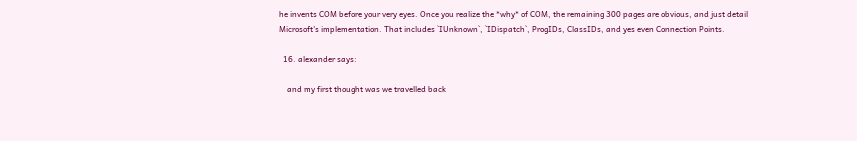he invents COM before your very eyes. Once you realize the *why* of COM, the remaining 300 pages are obvious, and just detail Microsoft's implementation. That includes `IUnknown`, `IDispatch`, ProgIDs, ClassIDs, and yes even Connection Points.

  16. alexander says:

    and my first thought was we travelled back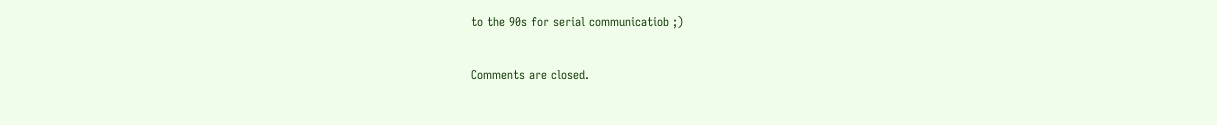to the 90s for serial communicatiob ;)

Comments are closed.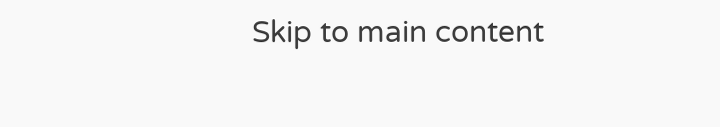Skip to main content